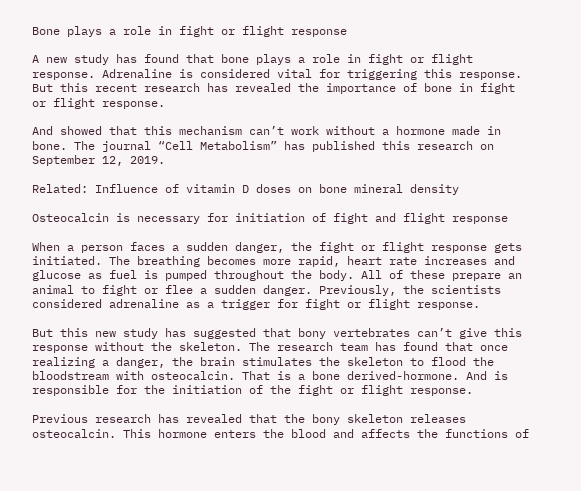Bone plays a role in fight or flight response

A new study has found that bone plays a role in fight or flight response. Adrenaline is considered vital for triggering this response. But this recent research has revealed the importance of bone in fight or flight response.

And showed that this mechanism can’t work without a hormone made in bone. The journal “Cell Metabolism” has published this research on September 12, 2019.

Related: Influence of vitamin D doses on bone mineral density

Osteocalcin is necessary for initiation of fight and flight response

When a person faces a sudden danger, the fight or flight response gets initiated. The breathing becomes more rapid, heart rate increases and glucose as fuel is pumped throughout the body. All of these prepare an animal to fight or flee a sudden danger. Previously, the scientists considered adrenaline as a trigger for fight or flight response.

But this new study has suggested that bony vertebrates can’t give this response without the skeleton. The research team has found that once realizing a danger, the brain stimulates the skeleton to flood the bloodstream with osteocalcin. That is a bone derived-hormone. And is responsible for the initiation of the fight or flight response.

Previous research has revealed that the bony skeleton releases osteocalcin. This hormone enters the blood and affects the functions of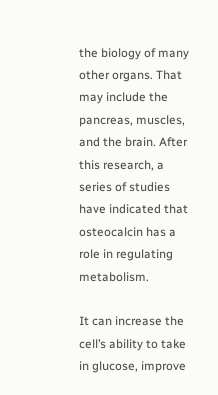the biology of many other organs. That may include the pancreas, muscles, and the brain. After this research, a series of studies have indicated that osteocalcin has a role in regulating metabolism.

It can increase the cell’s ability to take in glucose, improve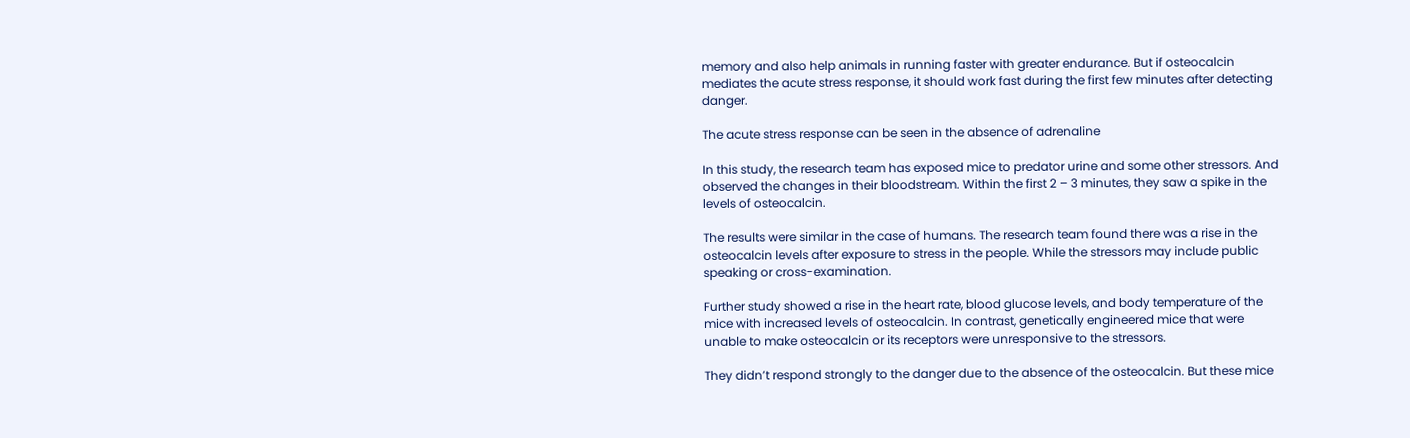memory and also help animals in running faster with greater endurance. But if osteocalcin mediates the acute stress response, it should work fast during the first few minutes after detecting danger.

The acute stress response can be seen in the absence of adrenaline

In this study, the research team has exposed mice to predator urine and some other stressors. And observed the changes in their bloodstream. Within the first 2 – 3 minutes, they saw a spike in the levels of osteocalcin.

The results were similar in the case of humans. The research team found there was a rise in the osteocalcin levels after exposure to stress in the people. While the stressors may include public speaking or cross-examination.

Further study showed a rise in the heart rate, blood glucose levels, and body temperature of the mice with increased levels of osteocalcin. In contrast, genetically engineered mice that were unable to make osteocalcin or its receptors were unresponsive to the stressors.

They didn’t respond strongly to the danger due to the absence of the osteocalcin. But these mice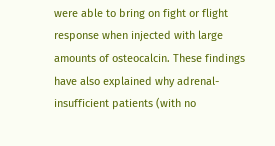were able to bring on fight or flight response when injected with large amounts of osteocalcin. These findings have also explained why adrenal-insufficient patients (with no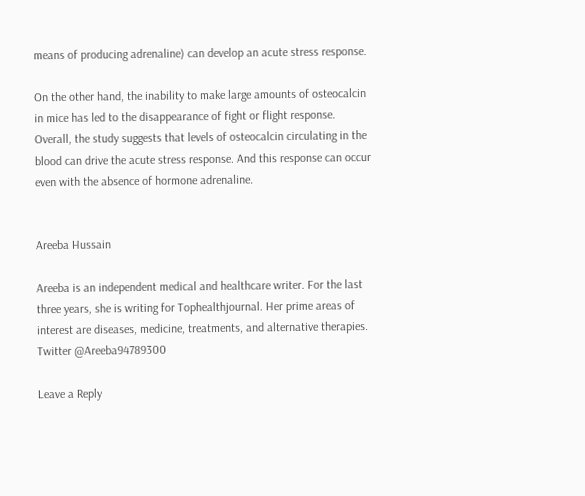means of producing adrenaline) can develop an acute stress response.

On the other hand, the inability to make large amounts of osteocalcin in mice has led to the disappearance of fight or flight response. Overall, the study suggests that levels of osteocalcin circulating in the blood can drive the acute stress response. And this response can occur even with the absence of hormone adrenaline.


Areeba Hussain

Areeba is an independent medical and healthcare writer. For the last three years, she is writing for Tophealthjournal. Her prime areas of interest are diseases, medicine, treatments, and alternative therapies. Twitter @Areeba94789300

Leave a Reply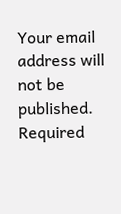Your email address will not be published. Required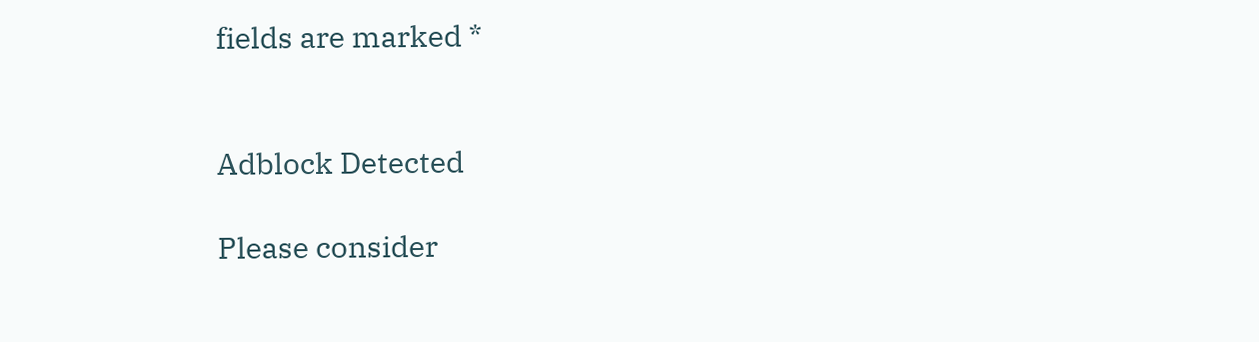fields are marked *


Adblock Detected

Please consider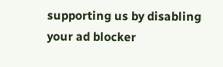supporting us by disabling your ad blocker